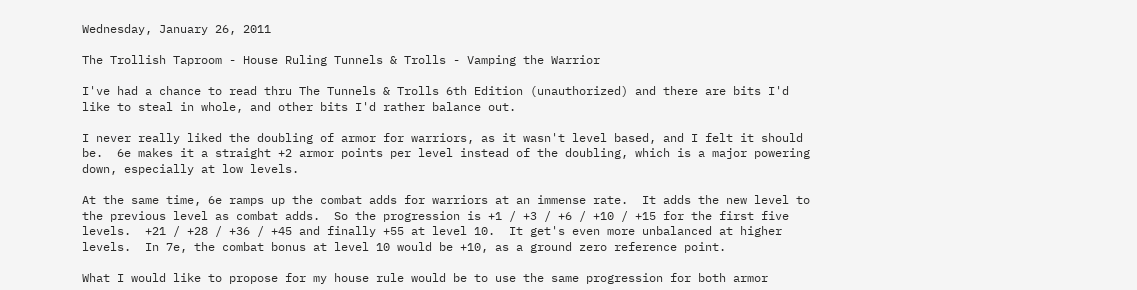Wednesday, January 26, 2011

The Trollish Taproom - House Ruling Tunnels & Trolls - Vamping the Warrior

I've had a chance to read thru The Tunnels & Trolls 6th Edition (unauthorized) and there are bits I'd like to steal in whole, and other bits I'd rather balance out.

I never really liked the doubling of armor for warriors, as it wasn't level based, and I felt it should be.  6e makes it a straight +2 armor points per level instead of the doubling, which is a major powering down, especially at low levels.

At the same time, 6e ramps up the combat adds for warriors at an immense rate.  It adds the new level to the previous level as combat adds.  So the progression is +1 / +3 / +6 / +10 / +15 for the first five levels.  +21 / +28 / +36 / +45 and finally +55 at level 10.  It get's even more unbalanced at higher levels.  In 7e, the combat bonus at level 10 would be +10, as a ground zero reference point.

What I would like to propose for my house rule would be to use the same progression for both armor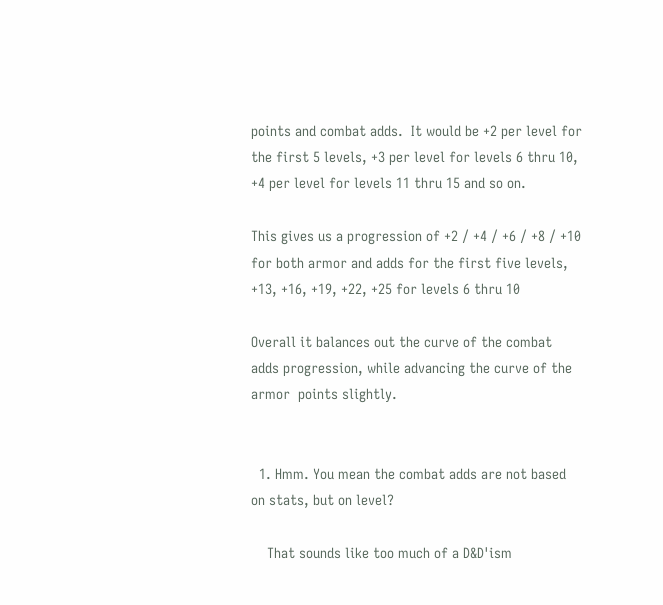points and combat adds.  It would be +2 per level for the first 5 levels, +3 per level for levels 6 thru 10, +4 per level for levels 11 thru 15 and so on.

This gives us a progression of +2 / +4 / +6 / +8 / +10 for both armor and adds for the first five levels, +13, +16, +19, +22, +25 for levels 6 thru 10

Overall it balances out the curve of the combat adds progression, while advancing the curve of the armor  points slightly.


  1. Hmm. You mean the combat adds are not based on stats, but on level?

    That sounds like too much of a D&D'ism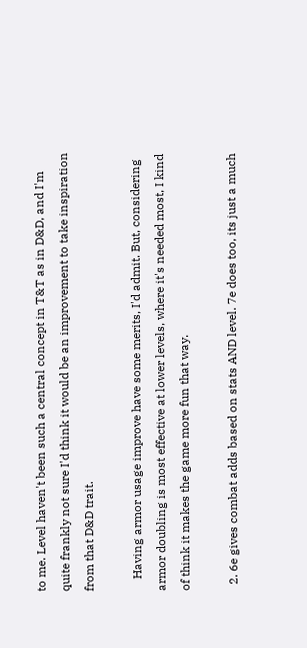to me. Level haven't been such a central concept in T&T as in D&D, and I'm quite frankly not sure I'd think it would be an improvement to take inspiration from that D&D trait.

    Having armor usage improve have some merits, I'd admit. But, considering armor doubling is most effective at lower levels, where it's needed most, I kind of think it makes the game more fun that way.

  2. 6e gives combat adds based on stats AND level. 7e does too, its just a much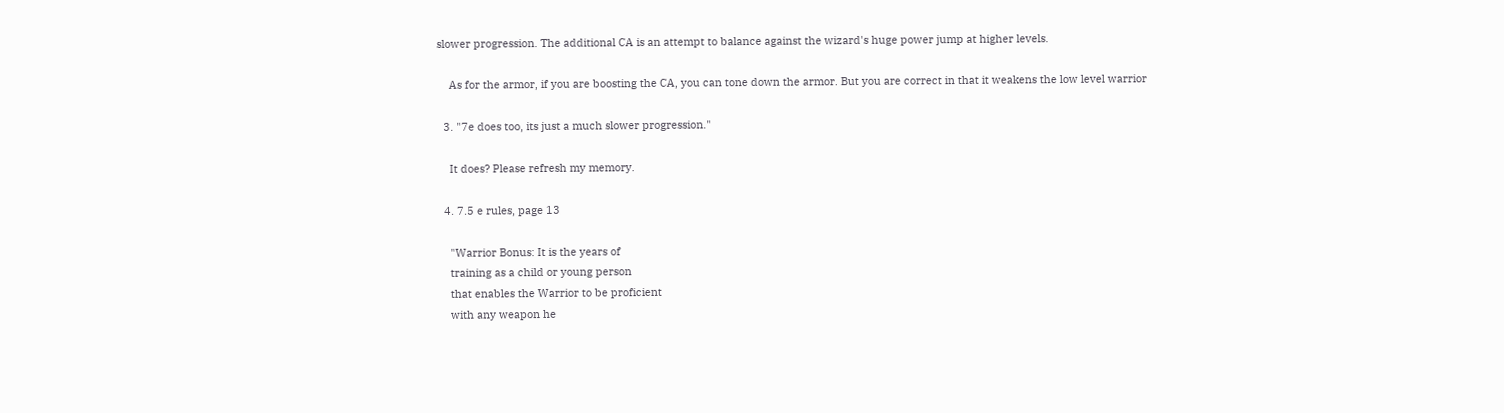slower progression. The additional CA is an attempt to balance against the wizard's huge power jump at higher levels.

    As for the armor, if you are boosting the CA, you can tone down the armor. But you are correct in that it weakens the low level warrior

  3. "7e does too, its just a much slower progression."

    It does? Please refresh my memory.

  4. 7.5 e rules, page 13

    "Warrior Bonus: It is the years of
    training as a child or young person
    that enables the Warrior to be proficient
    with any weapon he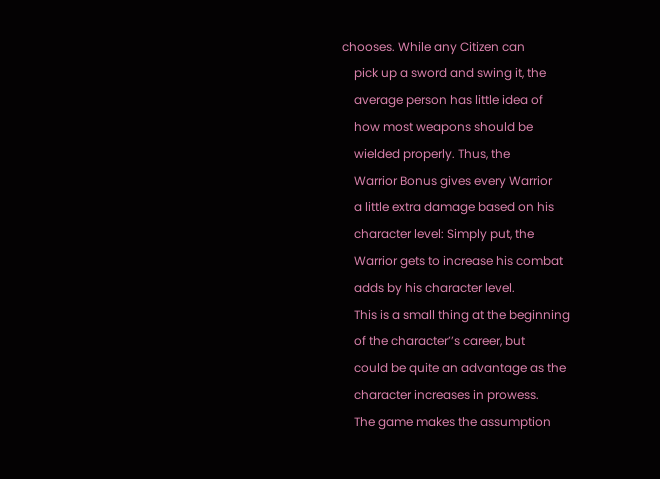chooses. While any Citizen can
    pick up a sword and swing it, the
    average person has little idea of
    how most weapons should be
    wielded properly. Thus, the
    Warrior Bonus gives every Warrior
    a little extra damage based on his
    character level: Simply put, the
    Warrior gets to increase his combat
    adds by his character level.
    This is a small thing at the beginning
    of the character’’s career, but
    could be quite an advantage as the
    character increases in prowess.
    The game makes the assumption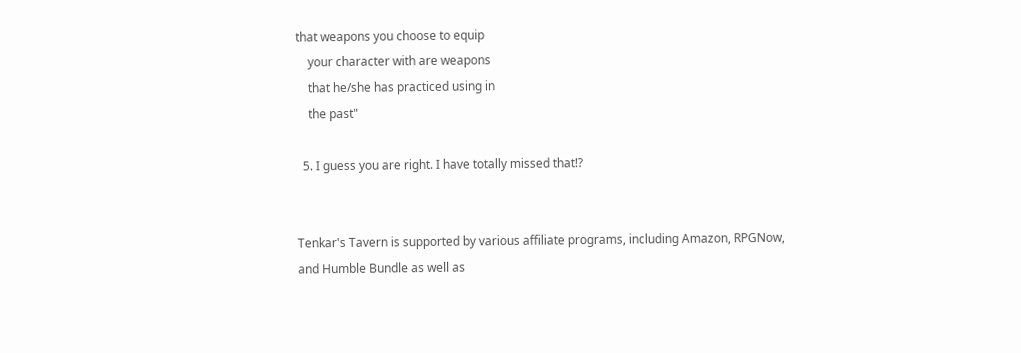that weapons you choose to equip
    your character with are weapons
    that he/she has practiced using in
    the past"

  5. I guess you are right. I have totally missed that!?


Tenkar's Tavern is supported by various affiliate programs, including Amazon, RPGNow,
and Humble Bundle as well as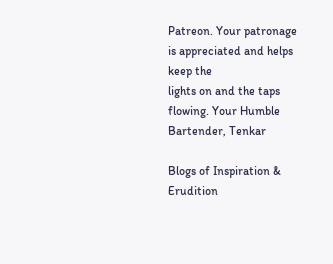Patreon. Your patronage is appreciated and helps keep the
lights on and the taps flowing. Your Humble Bartender, Tenkar

Blogs of Inspiration & Erudition